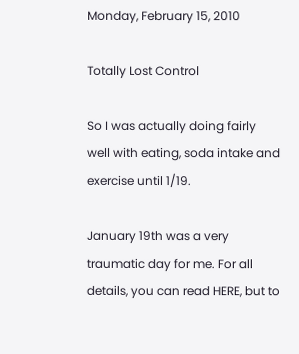Monday, February 15, 2010

Totally Lost Control

So I was actually doing fairly well with eating, soda intake and exercise until 1/19.

January 19th was a very traumatic day for me. For all details, you can read HERE, but to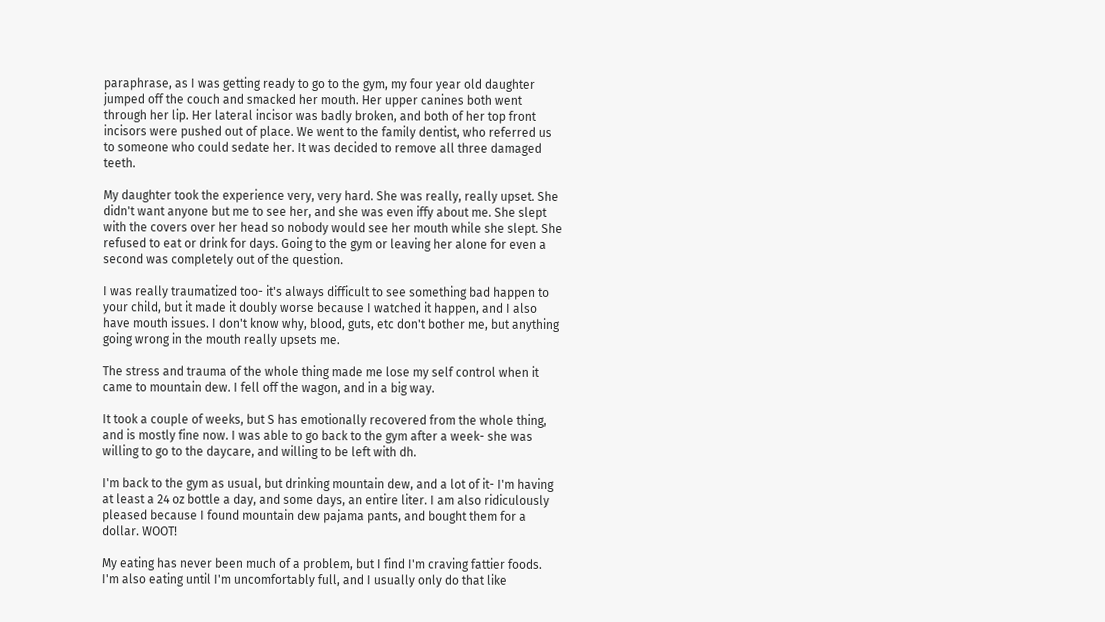paraphrase, as I was getting ready to go to the gym, my four year old daughter jumped off the couch and smacked her mouth. Her upper canines both went through her lip. Her lateral incisor was badly broken, and both of her top front incisors were pushed out of place. We went to the family dentist, who referred us to someone who could sedate her. It was decided to remove all three damaged teeth.

My daughter took the experience very, very hard. She was really, really upset. She didn't want anyone but me to see her, and she was even iffy about me. She slept with the covers over her head so nobody would see her mouth while she slept. She refused to eat or drink for days. Going to the gym or leaving her alone for even a second was completely out of the question.

I was really traumatized too- it's always difficult to see something bad happen to your child, but it made it doubly worse because I watched it happen, and I also have mouth issues. I don't know why, blood, guts, etc don't bother me, but anything going wrong in the mouth really upsets me.

The stress and trauma of the whole thing made me lose my self control when it came to mountain dew. I fell off the wagon, and in a big way.

It took a couple of weeks, but S has emotionally recovered from the whole thing, and is mostly fine now. I was able to go back to the gym after a week- she was willing to go to the daycare, and willing to be left with dh.

I'm back to the gym as usual, but drinking mountain dew, and a lot of it- I'm having at least a 24 oz bottle a day, and some days, an entire liter. I am also ridiculously pleased because I found mountain dew pajama pants, and bought them for a dollar. WOOT!

My eating has never been much of a problem, but I find I'm craving fattier foods. I'm also eating until I'm uncomfortably full, and I usually only do that like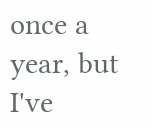once a year, but I've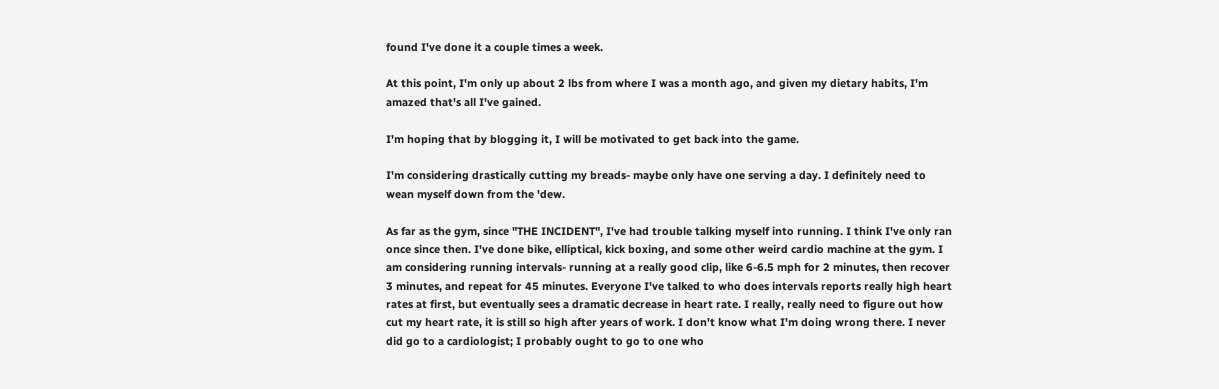found I've done it a couple times a week.

At this point, I'm only up about 2 lbs from where I was a month ago, and given my dietary habits, I'm amazed that's all I've gained.

I'm hoping that by blogging it, I will be motivated to get back into the game.

I'm considering drastically cutting my breads- maybe only have one serving a day. I definitely need to wean myself down from the 'dew.

As far as the gym, since "THE INCIDENT", I've had trouble talking myself into running. I think I've only ran once since then. I've done bike, elliptical, kick boxing, and some other weird cardio machine at the gym. I am considering running intervals- running at a really good clip, like 6-6.5 mph for 2 minutes, then recover 3 minutes, and repeat for 45 minutes. Everyone I've talked to who does intervals reports really high heart rates at first, but eventually sees a dramatic decrease in heart rate. I really, really need to figure out how cut my heart rate, it is still so high after years of work. I don't know what I'm doing wrong there. I never did go to a cardiologist; I probably ought to go to one who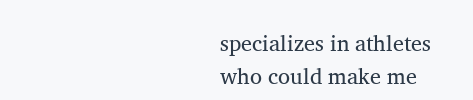specializes in athletes who could make me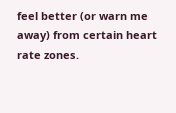feel better (or warn me away) from certain heart rate zones.